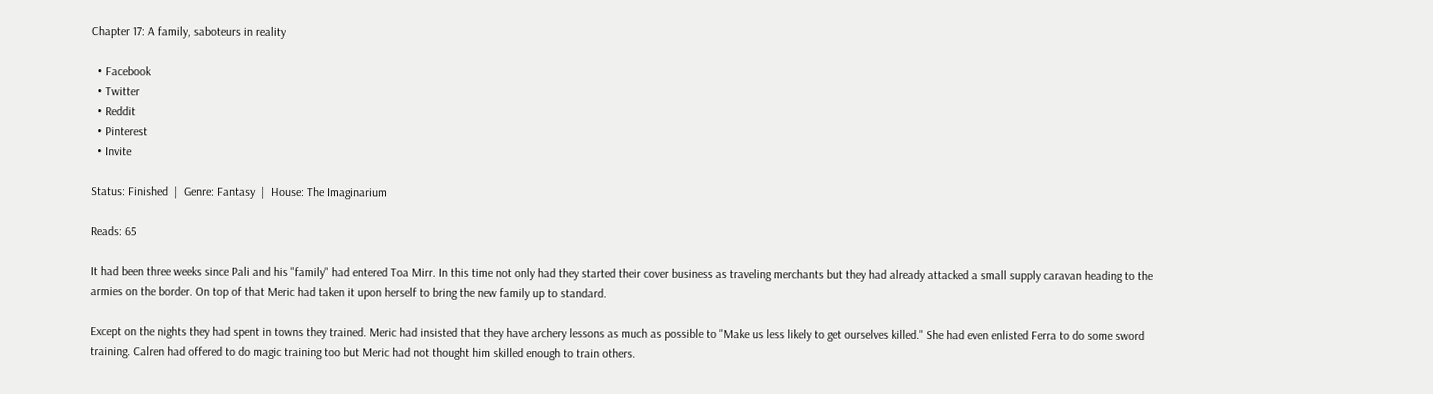Chapter 17: A family, saboteurs in reality

  • Facebook
  • Twitter
  • Reddit
  • Pinterest
  • Invite

Status: Finished  |  Genre: Fantasy  |  House: The Imaginarium

Reads: 65

It had been three weeks since Pali and his "family" had entered Toa Mirr. In this time not only had they started their cover business as traveling merchants but they had already attacked a small supply caravan heading to the armies on the border. On top of that Meric had taken it upon herself to bring the new family up to standard.

Except on the nights they had spent in towns they trained. Meric had insisted that they have archery lessons as much as possible to "Make us less likely to get ourselves killed." She had even enlisted Ferra to do some sword training. Calren had offered to do magic training too but Meric had not thought him skilled enough to train others.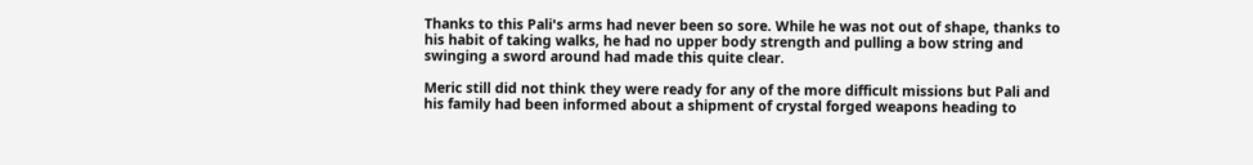Thanks to this Pali's arms had never been so sore. While he was not out of shape, thanks to his habit of taking walks, he had no upper body strength and pulling a bow string and swinging a sword around had made this quite clear.

Meric still did not think they were ready for any of the more difficult missions but Pali and his family had been informed about a shipment of crystal forged weapons heading to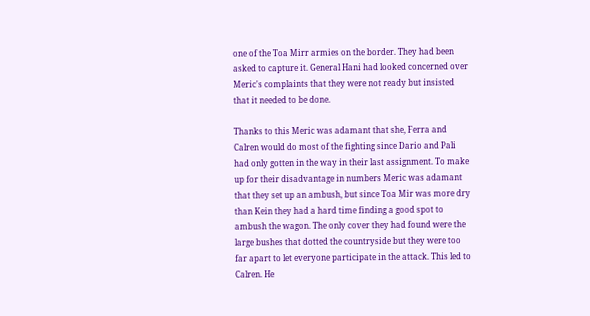one of the Toa Mirr armies on the border. They had been asked to capture it. General Hani had looked concerned over Meric's complaints that they were not ready but insisted that it needed to be done.

Thanks to this Meric was adamant that she, Ferra and Calren would do most of the fighting since Dario and Pali had only gotten in the way in their last assignment. To make up for their disadvantage in numbers Meric was adamant that they set up an ambush, but since Toa Mir was more dry than Kein they had a hard time finding a good spot to ambush the wagon. The only cover they had found were the large bushes that dotted the countryside but they were too far apart to let everyone participate in the attack. This led to Calren. He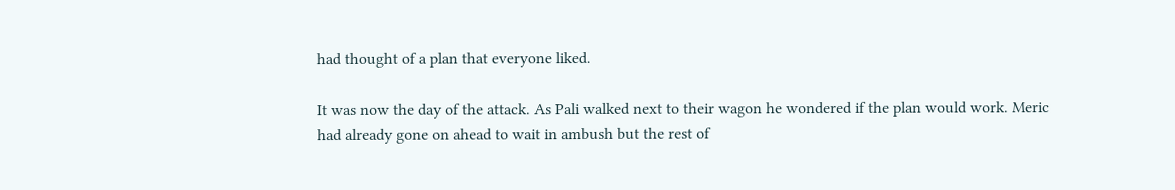had thought of a plan that everyone liked.

It was now the day of the attack. As Pali walked next to their wagon he wondered if the plan would work. Meric had already gone on ahead to wait in ambush but the rest of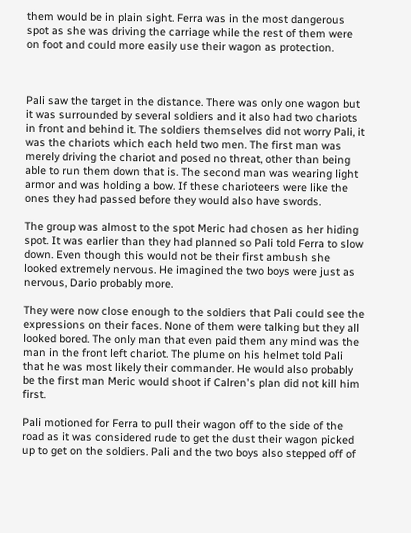them would be in plain sight. Ferra was in the most dangerous spot as she was driving the carriage while the rest of them were on foot and could more easily use their wagon as protection.



Pali saw the target in the distance. There was only one wagon but it was surrounded by several soldiers and it also had two chariots in front and behind it. The soldiers themselves did not worry Pali, it was the chariots which each held two men. The first man was merely driving the chariot and posed no threat, other than being able to run them down that is. The second man was wearing light armor and was holding a bow. If these charioteers were like the ones they had passed before they would also have swords.

The group was almost to the spot Meric had chosen as her hiding spot. It was earlier than they had planned so Pali told Ferra to slow down. Even though this would not be their first ambush she looked extremely nervous. He imagined the two boys were just as nervous, Dario probably more.

They were now close enough to the soldiers that Pali could see the expressions on their faces. None of them were talking but they all looked bored. The only man that even paid them any mind was the man in the front left chariot. The plume on his helmet told Pali that he was most likely their commander. He would also probably be the first man Meric would shoot if Calren's plan did not kill him first.

Pali motioned for Ferra to pull their wagon off to the side of the road as it was considered rude to get the dust their wagon picked up to get on the soldiers. Pali and the two boys also stepped off of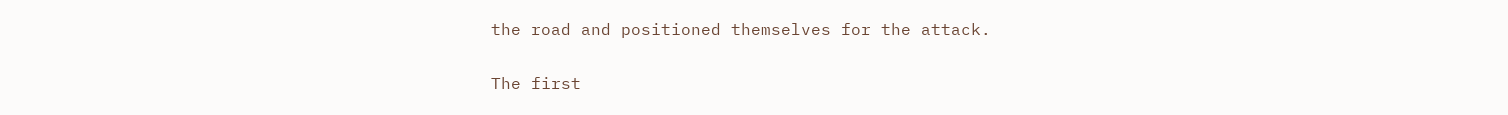the road and positioned themselves for the attack.

The first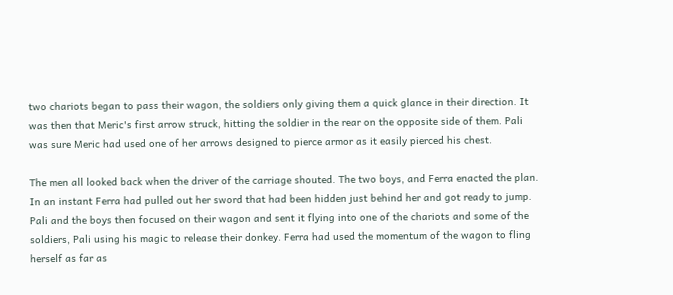two chariots began to pass their wagon, the soldiers only giving them a quick glance in their direction. It was then that Meric's first arrow struck, hitting the soldier in the rear on the opposite side of them. Pali was sure Meric had used one of her arrows designed to pierce armor as it easily pierced his chest.

The men all looked back when the driver of the carriage shouted. The two boys, and Ferra enacted the plan. In an instant Ferra had pulled out her sword that had been hidden just behind her and got ready to jump. Pali and the boys then focused on their wagon and sent it flying into one of the chariots and some of the soldiers, Pali using his magic to release their donkey. Ferra had used the momentum of the wagon to fling herself as far as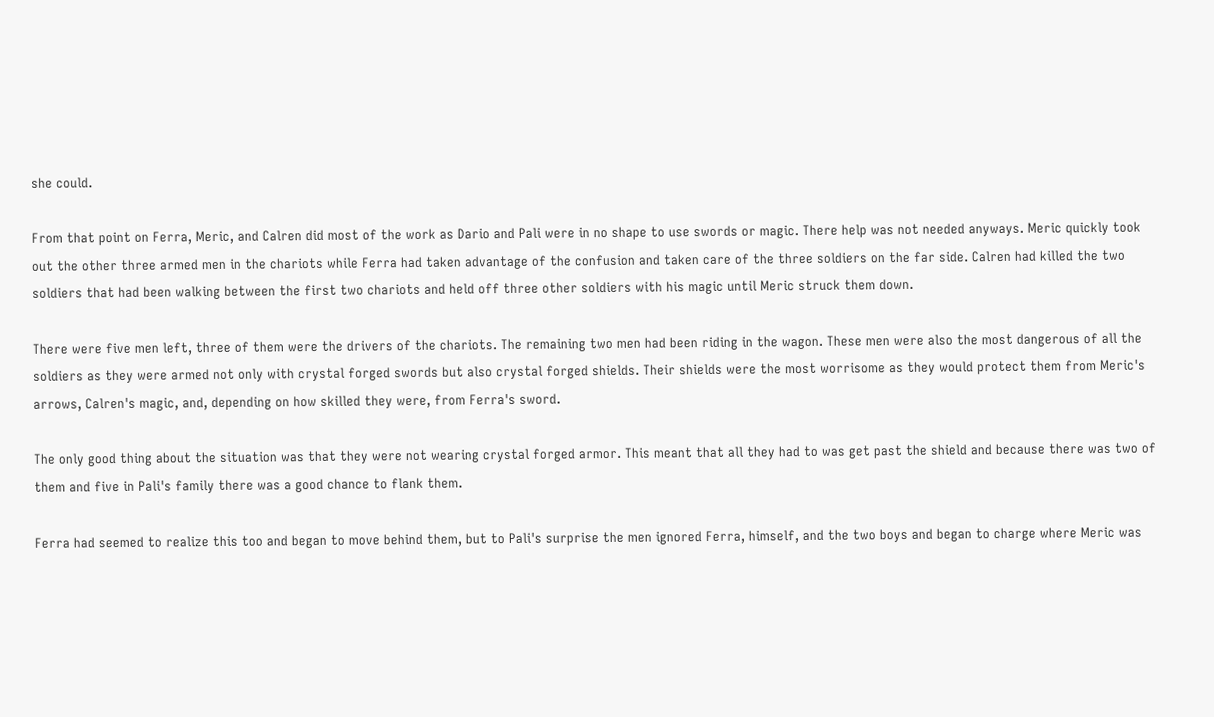she could.

From that point on Ferra, Meric, and Calren did most of the work as Dario and Pali were in no shape to use swords or magic. There help was not needed anyways. Meric quickly took out the other three armed men in the chariots while Ferra had taken advantage of the confusion and taken care of the three soldiers on the far side. Calren had killed the two soldiers that had been walking between the first two chariots and held off three other soldiers with his magic until Meric struck them down.

There were five men left, three of them were the drivers of the chariots. The remaining two men had been riding in the wagon. These men were also the most dangerous of all the soldiers as they were armed not only with crystal forged swords but also crystal forged shields. Their shields were the most worrisome as they would protect them from Meric's arrows, Calren's magic, and, depending on how skilled they were, from Ferra's sword.

The only good thing about the situation was that they were not wearing crystal forged armor. This meant that all they had to was get past the shield and because there was two of them and five in Pali's family there was a good chance to flank them.

Ferra had seemed to realize this too and began to move behind them, but to Pali's surprise the men ignored Ferra, himself, and the two boys and began to charge where Meric was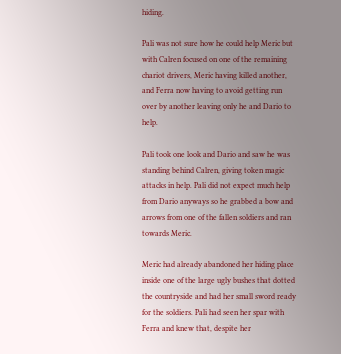hiding.

Pali was not sure how he could help Meric but with Calren focused on one of the remaining chariot drivers, Meric having killed another, and Ferra now having to avoid getting run over by another leaving only he and Dario to help.

Pali took one look and Dario and saw he was standing behind Calren, giving token magic attacks in help. Pali did not expect much help from Dario anyways so he grabbed a bow and arrows from one of the fallen soldiers and ran towards Meric.

Meric had already abandoned her hiding place inside one of the large ugly bushes that dotted the countryside and had her small sword ready for the soldiers. Pali had seen her spar with Ferra and knew that, despite her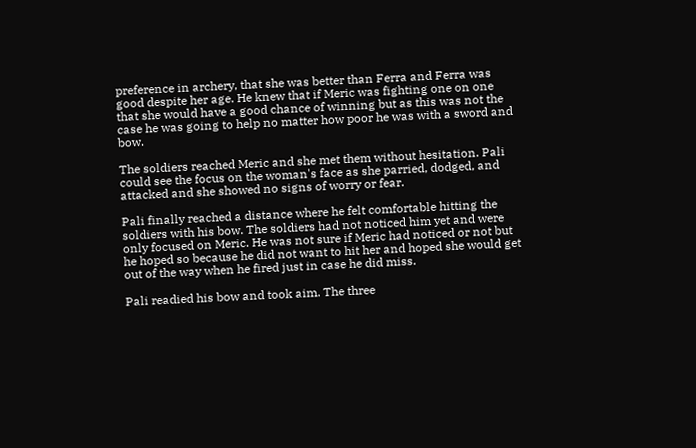preference in archery, that she was better than Ferra and Ferra was good despite her age. He knew that if Meric was fighting one on one that she would have a good chance of winning but as this was not the case he was going to help no matter how poor he was with a sword and bow.

The soldiers reached Meric and she met them without hesitation. Pali could see the focus on the woman's face as she parried, dodged, and attacked and she showed no signs of worry or fear.

Pali finally reached a distance where he felt comfortable hitting the soldiers with his bow. The soldiers had not noticed him yet and were only focused on Meric. He was not sure if Meric had noticed or not but he hoped so because he did not want to hit her and hoped she would get out of the way when he fired just in case he did miss.

Pali readied his bow and took aim. The three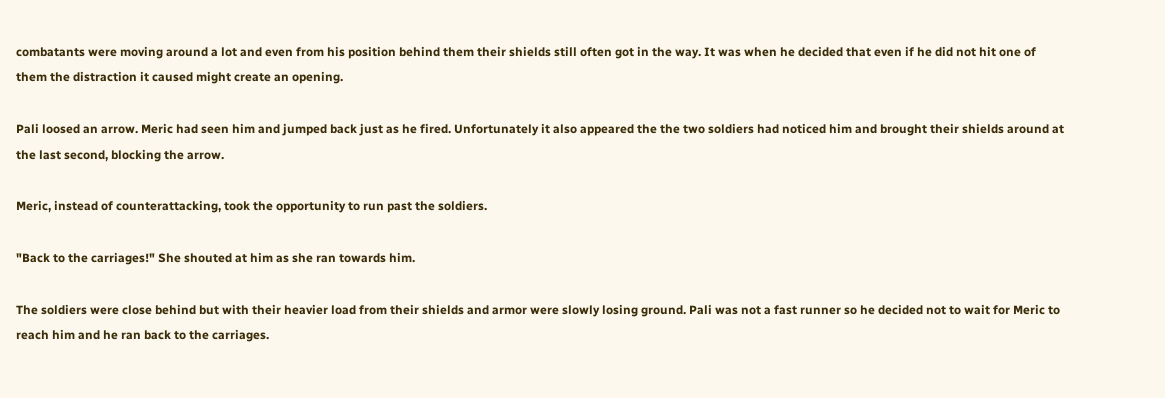combatants were moving around a lot and even from his position behind them their shields still often got in the way. It was when he decided that even if he did not hit one of them the distraction it caused might create an opening.

Pali loosed an arrow. Meric had seen him and jumped back just as he fired. Unfortunately it also appeared the the two soldiers had noticed him and brought their shields around at the last second, blocking the arrow.

Meric, instead of counterattacking, took the opportunity to run past the soldiers.

"Back to the carriages!" She shouted at him as she ran towards him.

The soldiers were close behind but with their heavier load from their shields and armor were slowly losing ground. Pali was not a fast runner so he decided not to wait for Meric to reach him and he ran back to the carriages.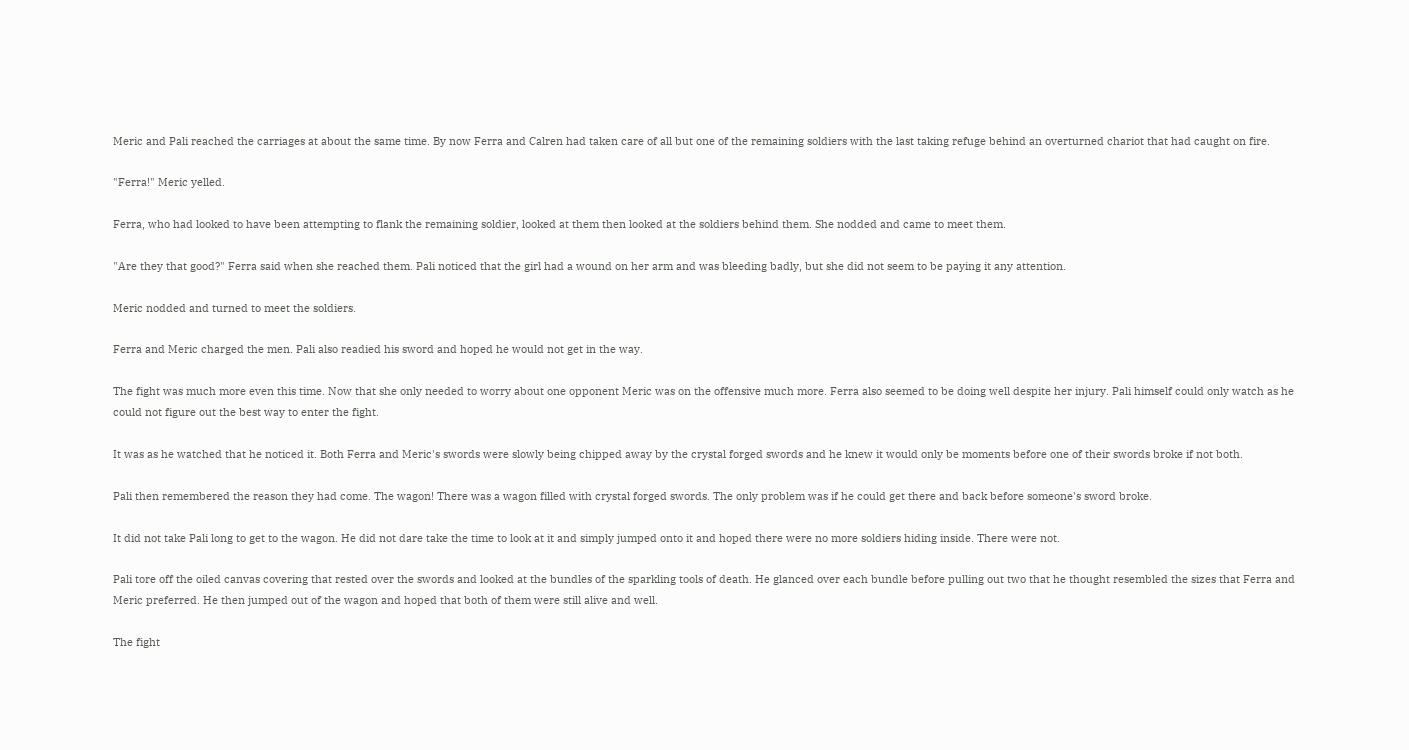Meric and Pali reached the carriages at about the same time. By now Ferra and Calren had taken care of all but one of the remaining soldiers with the last taking refuge behind an overturned chariot that had caught on fire.

"Ferra!" Meric yelled.

Ferra, who had looked to have been attempting to flank the remaining soldier, looked at them then looked at the soldiers behind them. She nodded and came to meet them.

"Are they that good?" Ferra said when she reached them. Pali noticed that the girl had a wound on her arm and was bleeding badly, but she did not seem to be paying it any attention.

Meric nodded and turned to meet the soldiers.

Ferra and Meric charged the men. Pali also readied his sword and hoped he would not get in the way.

The fight was much more even this time. Now that she only needed to worry about one opponent Meric was on the offensive much more. Ferra also seemed to be doing well despite her injury. Pali himself could only watch as he could not figure out the best way to enter the fight.

It was as he watched that he noticed it. Both Ferra and Meric's swords were slowly being chipped away by the crystal forged swords and he knew it would only be moments before one of their swords broke if not both.

Pali then remembered the reason they had come. The wagon! There was a wagon filled with crystal forged swords. The only problem was if he could get there and back before someone's sword broke.

It did not take Pali long to get to the wagon. He did not dare take the time to look at it and simply jumped onto it and hoped there were no more soldiers hiding inside. There were not.

Pali tore off the oiled canvas covering that rested over the swords and looked at the bundles of the sparkling tools of death. He glanced over each bundle before pulling out two that he thought resembled the sizes that Ferra and Meric preferred. He then jumped out of the wagon and hoped that both of them were still alive and well.

The fight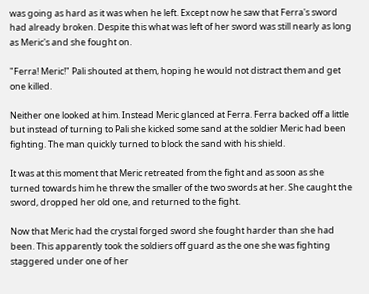was going as hard as it was when he left. Except now he saw that Ferra's sword had already broken. Despite this what was left of her sword was still nearly as long as Meric's and she fought on.

"Ferra! Meric!" Pali shouted at them, hoping he would not distract them and get one killed.

Neither one looked at him. Instead Meric glanced at Ferra. Ferra backed off a little but instead of turning to Pali she kicked some sand at the soldier Meric had been fighting. The man quickly turned to block the sand with his shield.

It was at this moment that Meric retreated from the fight and as soon as she turned towards him he threw the smaller of the two swords at her. She caught the sword, dropped her old one, and returned to the fight.

Now that Meric had the crystal forged sword she fought harder than she had been. This apparently took the soldiers off guard as the one she was fighting staggered under one of her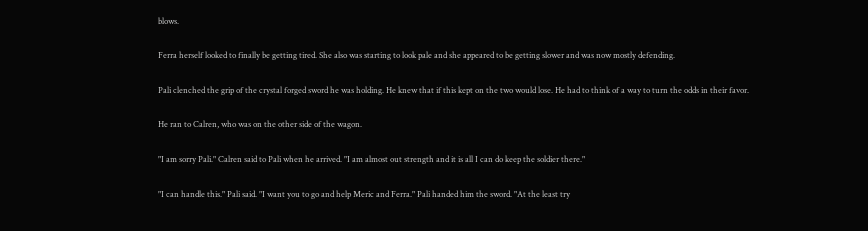blows.

Ferra herself looked to finally be getting tired. She also was starting to look pale and she appeared to be getting slower and was now mostly defending.

Pali clenched the grip of the crystal forged sword he was holding. He knew that if this kept on the two would lose. He had to think of a way to turn the odds in their favor.

He ran to Calren, who was on the other side of the wagon.

"I am sorry Pali." Calren said to Pali when he arrived. "I am almost out strength and it is all I can do keep the soldier there."

"I can handle this." Pali said. "I want you to go and help Meric and Ferra." Pali handed him the sword. "At the least try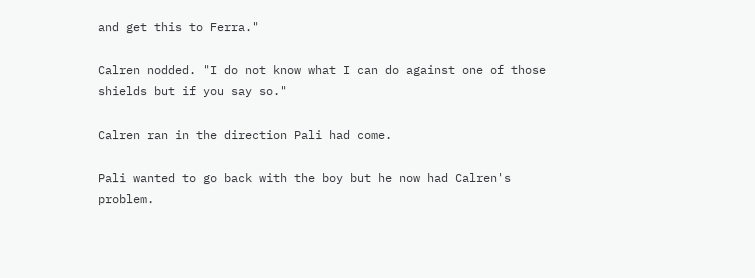and get this to Ferra."

Calren nodded. "I do not know what I can do against one of those shields but if you say so."

Calren ran in the direction Pali had come.

Pali wanted to go back with the boy but he now had Calren's problem.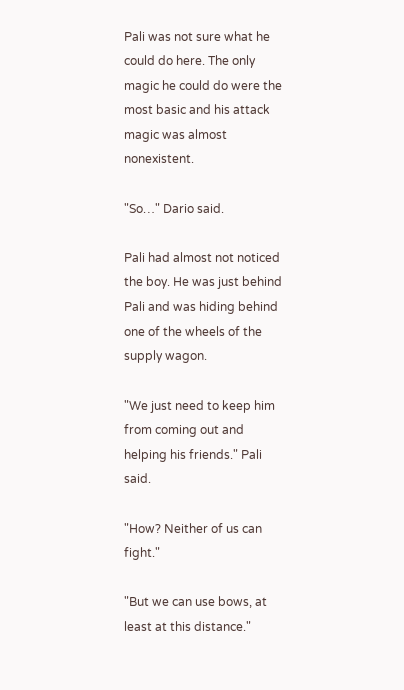Pali was not sure what he could do here. The only magic he could do were the most basic and his attack magic was almost nonexistent.

"So…" Dario said.

Pali had almost not noticed the boy. He was just behind Pali and was hiding behind one of the wheels of the supply wagon.

"We just need to keep him from coming out and helping his friends." Pali said.

"How? Neither of us can fight."

"But we can use bows, at least at this distance."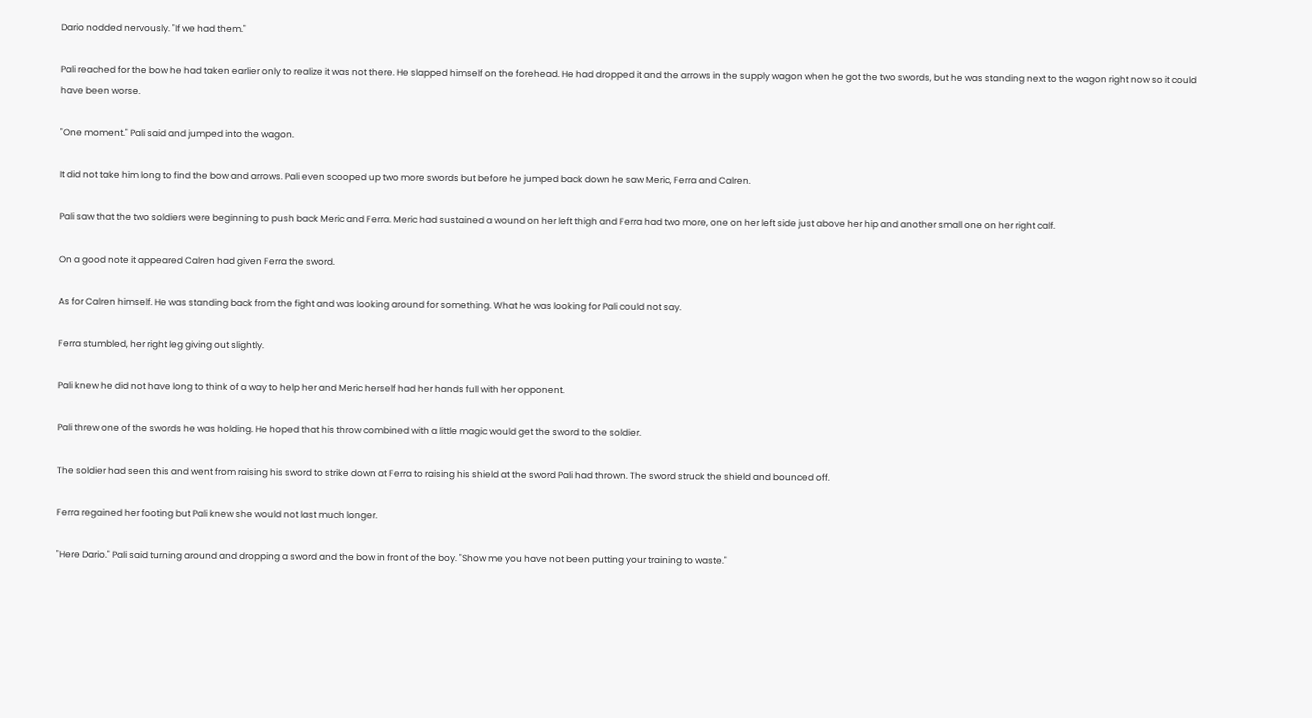Dario nodded nervously. "If we had them."

Pali reached for the bow he had taken earlier only to realize it was not there. He slapped himself on the forehead. He had dropped it and the arrows in the supply wagon when he got the two swords, but he was standing next to the wagon right now so it could have been worse.

"One moment." Pali said and jumped into the wagon.

It did not take him long to find the bow and arrows. Pali even scooped up two more swords but before he jumped back down he saw Meric, Ferra and Calren.

Pali saw that the two soldiers were beginning to push back Meric and Ferra. Meric had sustained a wound on her left thigh and Ferra had two more, one on her left side just above her hip and another small one on her right calf.

On a good note it appeared Calren had given Ferra the sword.

As for Calren himself. He was standing back from the fight and was looking around for something. What he was looking for Pali could not say.

Ferra stumbled, her right leg giving out slightly.

Pali knew he did not have long to think of a way to help her and Meric herself had her hands full with her opponent.

Pali threw one of the swords he was holding. He hoped that his throw combined with a little magic would get the sword to the soldier.

The soldier had seen this and went from raising his sword to strike down at Ferra to raising his shield at the sword Pali had thrown. The sword struck the shield and bounced off.

Ferra regained her footing but Pali knew she would not last much longer.

"Here Dario." Pali said turning around and dropping a sword and the bow in front of the boy. "Show me you have not been putting your training to waste."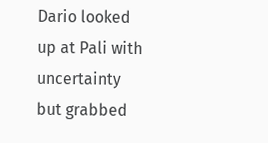Dario looked up at Pali with uncertainty but grabbed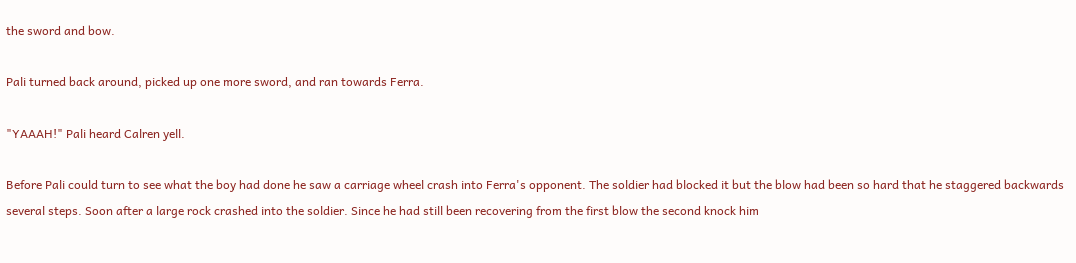the sword and bow.

Pali turned back around, picked up one more sword, and ran towards Ferra.

"YAAAH!" Pali heard Calren yell.

Before Pali could turn to see what the boy had done he saw a carriage wheel crash into Ferra's opponent. The soldier had blocked it but the blow had been so hard that he staggered backwards several steps. Soon after a large rock crashed into the soldier. Since he had still been recovering from the first blow the second knock him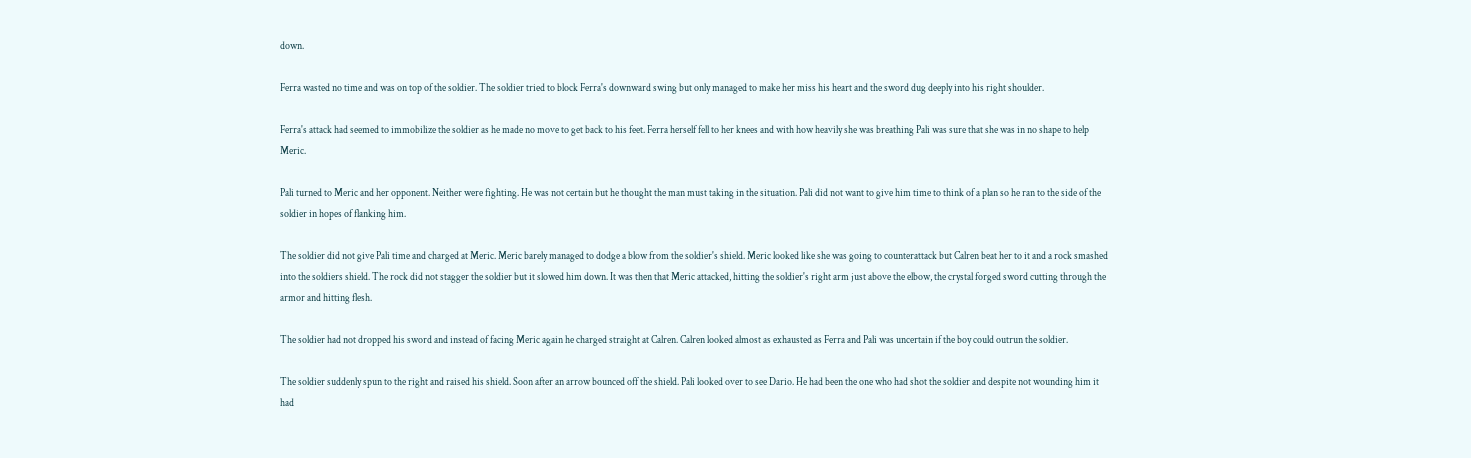down.

Ferra wasted no time and was on top of the soldier. The soldier tried to block Ferra's downward swing but only managed to make her miss his heart and the sword dug deeply into his right shoulder.

Ferra's attack had seemed to immobilize the soldier as he made no move to get back to his feet. Ferra herself fell to her knees and with how heavily she was breathing Pali was sure that she was in no shape to help Meric.

Pali turned to Meric and her opponent. Neither were fighting. He was not certain but he thought the man must taking in the situation. Pali did not want to give him time to think of a plan so he ran to the side of the soldier in hopes of flanking him.

The soldier did not give Pali time and charged at Meric. Meric barely managed to dodge a blow from the soldier's shield. Meric looked like she was going to counterattack but Calren beat her to it and a rock smashed into the soldiers shield. The rock did not stagger the soldier but it slowed him down. It was then that Meric attacked, hitting the soldier's right arm just above the elbow, the crystal forged sword cutting through the armor and hitting flesh.

The soldier had not dropped his sword and instead of facing Meric again he charged straight at Calren. Calren looked almost as exhausted as Ferra and Pali was uncertain if the boy could outrun the soldier.

The soldier suddenly spun to the right and raised his shield. Soon after an arrow bounced off the shield. Pali looked over to see Dario. He had been the one who had shot the soldier and despite not wounding him it had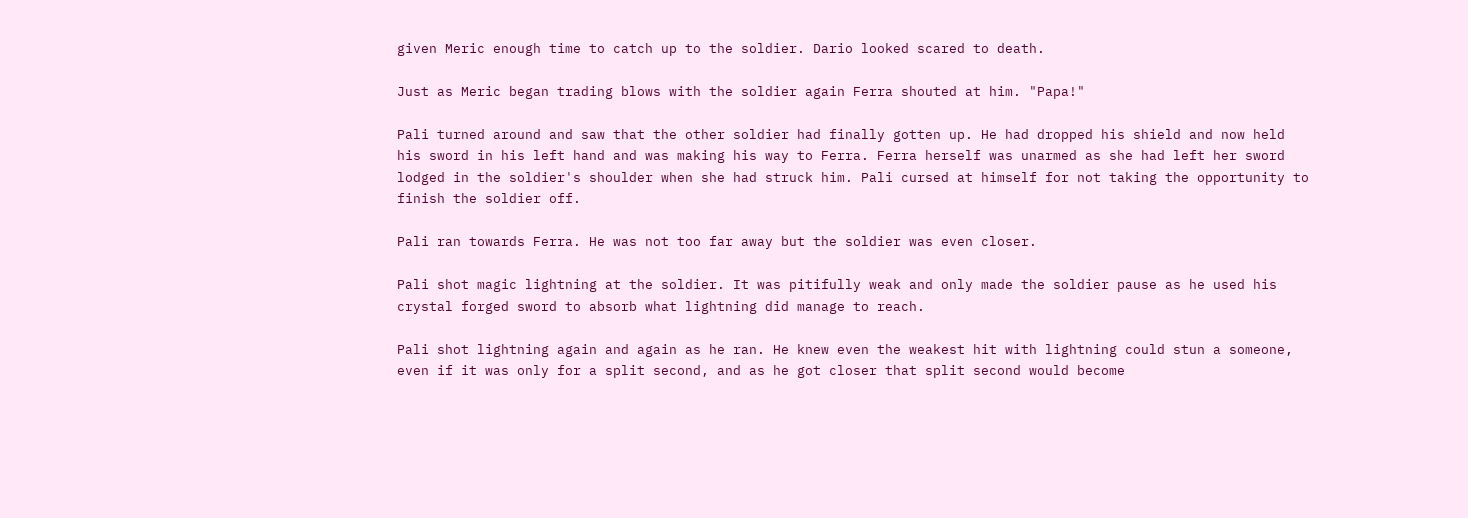given Meric enough time to catch up to the soldier. Dario looked scared to death.

Just as Meric began trading blows with the soldier again Ferra shouted at him. "Papa!"

Pali turned around and saw that the other soldier had finally gotten up. He had dropped his shield and now held his sword in his left hand and was making his way to Ferra. Ferra herself was unarmed as she had left her sword lodged in the soldier's shoulder when she had struck him. Pali cursed at himself for not taking the opportunity to finish the soldier off.

Pali ran towards Ferra. He was not too far away but the soldier was even closer.

Pali shot magic lightning at the soldier. It was pitifully weak and only made the soldier pause as he used his crystal forged sword to absorb what lightning did manage to reach.

Pali shot lightning again and again as he ran. He knew even the weakest hit with lightning could stun a someone, even if it was only for a split second, and as he got closer that split second would become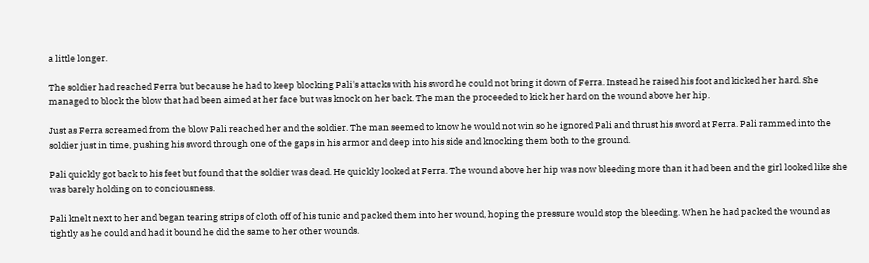a little longer.

The soldier had reached Ferra but because he had to keep blocking Pali's attacks with his sword he could not bring it down of Ferra. Instead he raised his foot and kicked her hard. She managed to block the blow that had been aimed at her face but was knock on her back. The man the proceeded to kick her hard on the wound above her hip.

Just as Ferra screamed from the blow Pali reached her and the soldier. The man seemed to know he would not win so he ignored Pali and thrust his sword at Ferra. Pali rammed into the soldier just in time, pushing his sword through one of the gaps in his armor and deep into his side and knocking them both to the ground.

Pali quickly got back to his feet but found that the soldier was dead. He quickly looked at Ferra. The wound above her hip was now bleeding more than it had been and the girl looked like she was barely holding on to conciousness.

Pali knelt next to her and began tearing strips of cloth off of his tunic and packed them into her wound, hoping the pressure would stop the bleeding. When he had packed the wound as tightly as he could and had it bound he did the same to her other wounds.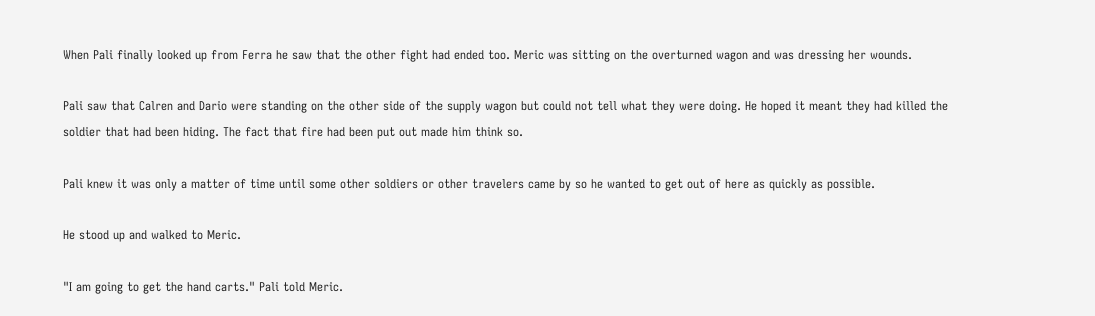When Pali finally looked up from Ferra he saw that the other fight had ended too. Meric was sitting on the overturned wagon and was dressing her wounds.

Pali saw that Calren and Dario were standing on the other side of the supply wagon but could not tell what they were doing. He hoped it meant they had killed the soldier that had been hiding. The fact that fire had been put out made him think so.

Pali knew it was only a matter of time until some other soldiers or other travelers came by so he wanted to get out of here as quickly as possible.

He stood up and walked to Meric.

"I am going to get the hand carts." Pali told Meric.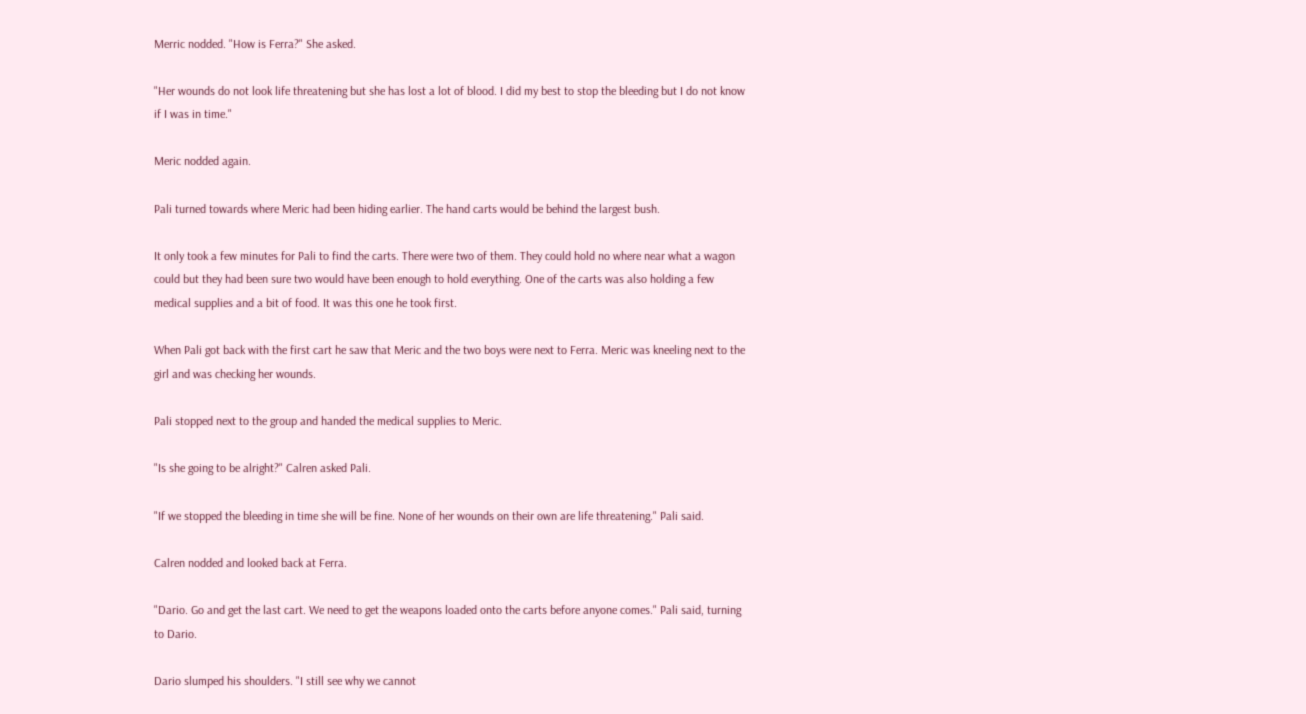Merric nodded. "How is Ferra?" She asked.

"Her wounds do not look life threatening but she has lost a lot of blood. I did my best to stop the bleeding but I do not know if I was in time."

Meric nodded again.

Pali turned towards where Meric had been hiding earlier. The hand carts would be behind the largest bush.

It only took a few minutes for Pali to find the carts. There were two of them. They could hold no where near what a wagon could but they had been sure two would have been enough to hold everything. One of the carts was also holding a few medical supplies and a bit of food. It was this one he took first.

When Pali got back with the first cart he saw that Meric and the two boys were next to Ferra. Meric was kneeling next to the girl and was checking her wounds.

Pali stopped next to the group and handed the medical supplies to Meric.

"Is she going to be alright?" Calren asked Pali.

"If we stopped the bleeding in time she will be fine. None of her wounds on their own are life threatening." Pali said.

Calren nodded and looked back at Ferra.

"Dario. Go and get the last cart. We need to get the weapons loaded onto the carts before anyone comes." Pali said, turning to Dario.

Dario slumped his shoulders. "I still see why we cannot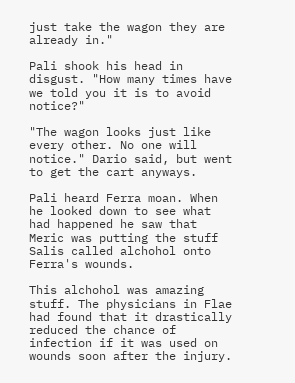just take the wagon they are already in."

Pali shook his head in disgust. "How many times have we told you it is to avoid notice?"

"The wagon looks just like every other. No one will notice." Dario said, but went to get the cart anyways.

Pali heard Ferra moan. When he looked down to see what had happened he saw that Meric was putting the stuff Salis called alchohol onto Ferra's wounds.

This alchohol was amazing stuff. The physicians in Flae had found that it drastically reduced the chance of infection if it was used on wounds soon after the injury.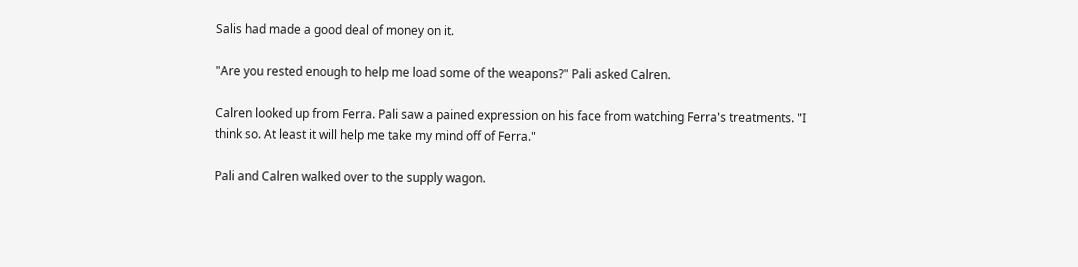Salis had made a good deal of money on it.

"Are you rested enough to help me load some of the weapons?" Pali asked Calren.

Calren looked up from Ferra. Pali saw a pained expression on his face from watching Ferra's treatments. "I think so. At least it will help me take my mind off of Ferra."

Pali and Calren walked over to the supply wagon.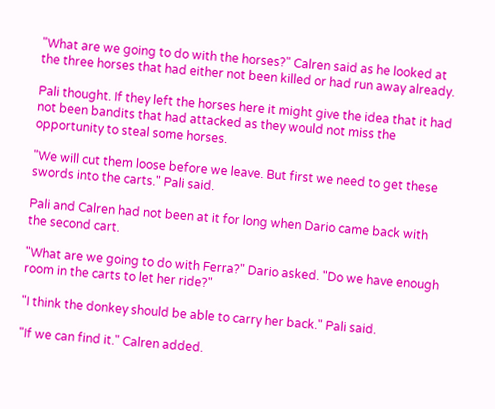"What are we going to do with the horses?" Calren said as he looked at the three horses that had either not been killed or had run away already.

Pali thought. If they left the horses here it might give the idea that it had not been bandits that had attacked as they would not miss the opportunity to steal some horses.

"We will cut them loose before we leave. But first we need to get these swords into the carts." Pali said.

Pali and Calren had not been at it for long when Dario came back with the second cart.

"What are we going to do with Ferra?" Dario asked. "Do we have enough room in the carts to let her ride?"

"I think the donkey should be able to carry her back." Pali said.

"If we can find it." Calren added.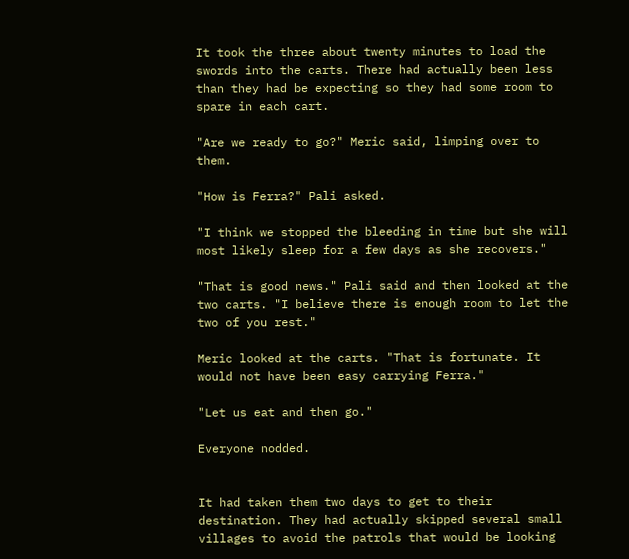It took the three about twenty minutes to load the swords into the carts. There had actually been less than they had be expecting so they had some room to spare in each cart.

"Are we ready to go?" Meric said, limping over to them.

"How is Ferra?" Pali asked.

"I think we stopped the bleeding in time but she will most likely sleep for a few days as she recovers."

"That is good news." Pali said and then looked at the two carts. "I believe there is enough room to let the two of you rest."

Meric looked at the carts. "That is fortunate. It would not have been easy carrying Ferra."

"Let us eat and then go."

Everyone nodded.


It had taken them two days to get to their destination. They had actually skipped several small villages to avoid the patrols that would be looking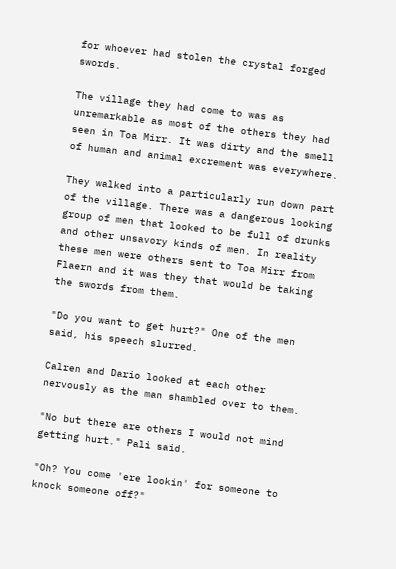for whoever had stolen the crystal forged swords.

The village they had come to was as unremarkable as most of the others they had seen in Toa Mirr. It was dirty and the smell of human and animal excrement was everywhere.

They walked into a particularly run down part of the village. There was a dangerous looking group of men that looked to be full of drunks and other unsavory kinds of men. In reality these men were others sent to Toa Mirr from Flaern and it was they that would be taking the swords from them.

"Do you want to get hurt?" One of the men said, his speech slurred.

Calren and Dario looked at each other nervously as the man shambled over to them.

"No but there are others I would not mind getting hurt." Pali said.

"Oh? You come 'ere lookin' for someone to knock someone off?"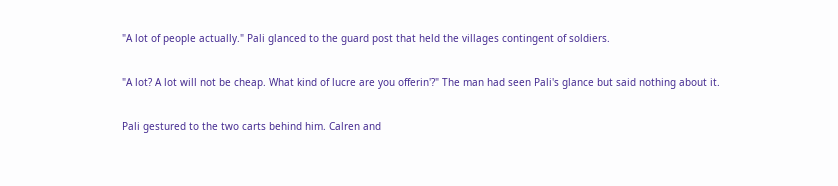"A lot of people actually." Pali glanced to the guard post that held the villages contingent of soldiers.

"A lot? A lot will not be cheap. What kind of lucre are you offerin'?" The man had seen Pali's glance but said nothing about it.

Pali gestured to the two carts behind him. Calren and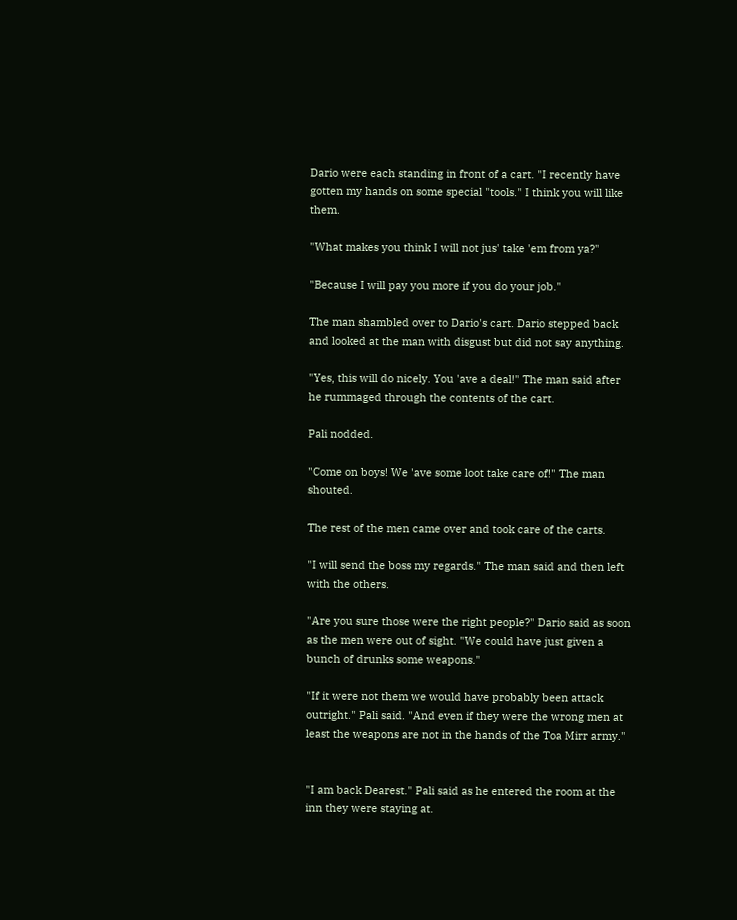Dario were each standing in front of a cart. "I recently have gotten my hands on some special "tools." I think you will like them.

"What makes you think I will not jus' take 'em from ya?"

"Because I will pay you more if you do your job."

The man shambled over to Dario's cart. Dario stepped back and looked at the man with disgust but did not say anything.

"Yes, this will do nicely. You 'ave a deal!" The man said after he rummaged through the contents of the cart.

Pali nodded.

"Come on boys! We 'ave some loot take care of!" The man shouted.

The rest of the men came over and took care of the carts.

"I will send the boss my regards." The man said and then left with the others.

"Are you sure those were the right people?" Dario said as soon as the men were out of sight. "We could have just given a bunch of drunks some weapons."

"If it were not them we would have probably been attack outright." Pali said. "And even if they were the wrong men at least the weapons are not in the hands of the Toa Mirr army."


"I am back Dearest." Pali said as he entered the room at the inn they were staying at.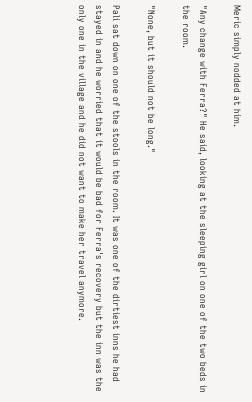Meric simply nodded at him.

"Any change with Ferra?" He said, looking at the sleeping girl on one of the two beds in the room.

"None, but it should not be long."

Pali sat down on one of the stools in the room. It was one of the dirtiest inns he had stayed in and he worried that it would be bad for Ferra's recovery but the inn was the only one in the village and he did not want to make her travel anymore.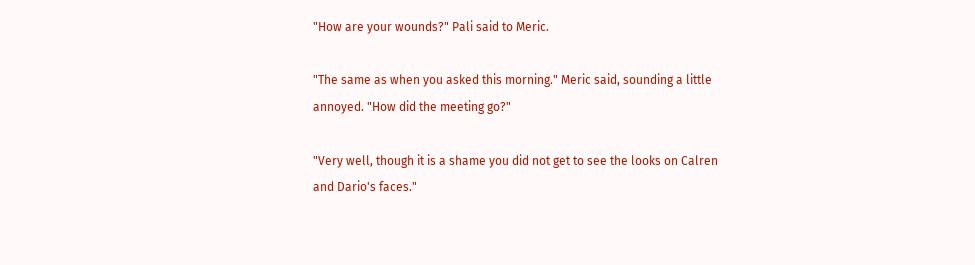"How are your wounds?" Pali said to Meric.

"The same as when you asked this morning." Meric said, sounding a little annoyed. "How did the meeting go?"

"Very well, though it is a shame you did not get to see the looks on Calren and Dario's faces."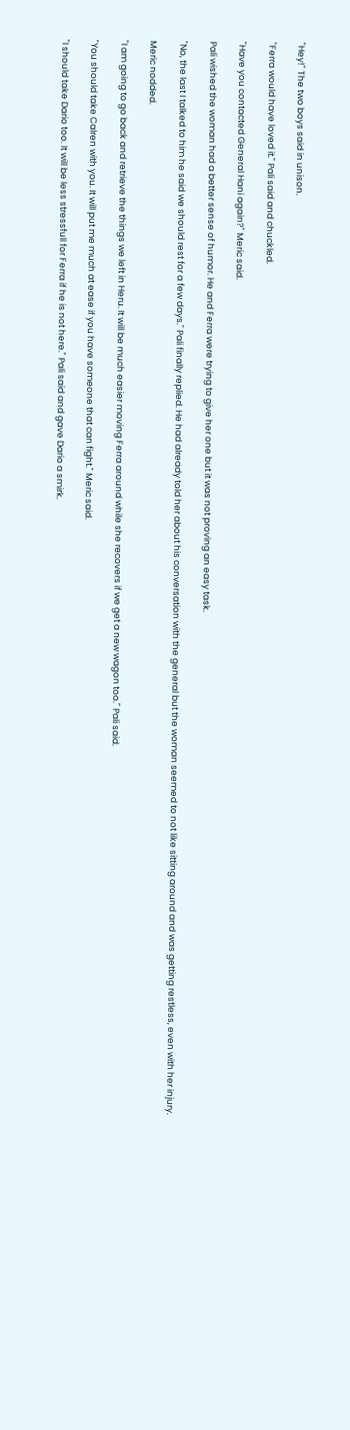"Hey!" The two boys said in unison.

"Ferra would have loved it." Pali said and chuckled.

"Have you contacted General Hani again?" Meric said.

Pali wished the woman had a better sense of humor. He and Ferra were trying to give her one but it was not proving an easy task.

"No, the last I talked to him he said we should rest for a few days." Pali finally replied. He had already told her about his conversation with the general but the woman seemed to not like sitting around and was getting restless, even with her injury.

Meric nodded.

"I am going to go back and retrieve the things we left in Heru. It will be much easier moving Ferra around while she recovers if we get a new wagon too." Pali said.

"You should take Calren with you. It will put me much at ease if you have someone that can fight." Meric said.

"I should take Dario too. It will be less stressfull for Ferra if he is not here." Pali said and gave Dario a smirk.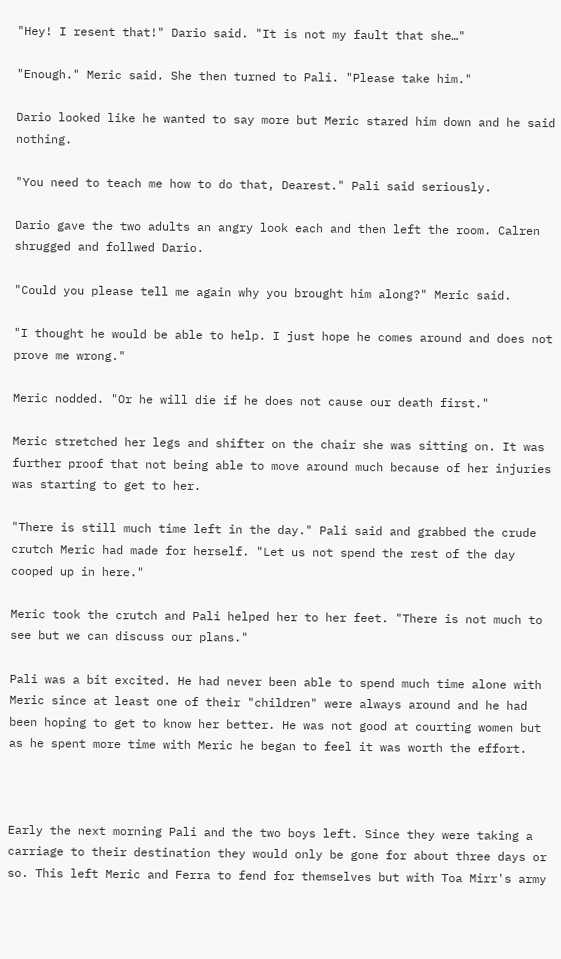"Hey! I resent that!" Dario said. "It is not my fault that she…"

"Enough." Meric said. She then turned to Pali. "Please take him."

Dario looked like he wanted to say more but Meric stared him down and he said nothing.

"You need to teach me how to do that, Dearest." Pali said seriously.

Dario gave the two adults an angry look each and then left the room. Calren shrugged and follwed Dario.

"Could you please tell me again why you brought him along?" Meric said.

"I thought he would be able to help. I just hope he comes around and does not prove me wrong."

Meric nodded. "Or he will die if he does not cause our death first."

Meric stretched her legs and shifter on the chair she was sitting on. It was further proof that not being able to move around much because of her injuries was starting to get to her.

"There is still much time left in the day." Pali said and grabbed the crude crutch Meric had made for herself. "Let us not spend the rest of the day cooped up in here."

Meric took the crutch and Pali helped her to her feet. "There is not much to see but we can discuss our plans."

Pali was a bit excited. He had never been able to spend much time alone with Meric since at least one of their "children" were always around and he had been hoping to get to know her better. He was not good at courting women but as he spent more time with Meric he began to feel it was worth the effort.



Early the next morning Pali and the two boys left. Since they were taking a carriage to their destination they would only be gone for about three days or so. This left Meric and Ferra to fend for themselves but with Toa Mirr's army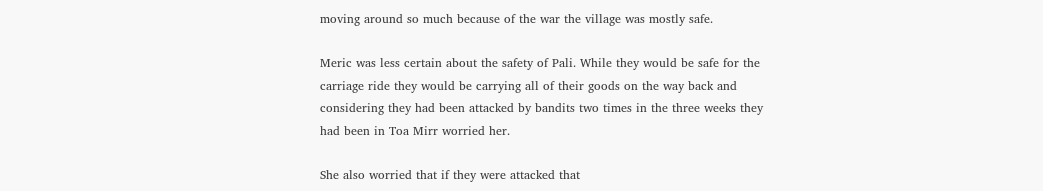moving around so much because of the war the village was mostly safe.

Meric was less certain about the safety of Pali. While they would be safe for the carriage ride they would be carrying all of their goods on the way back and considering they had been attacked by bandits two times in the three weeks they had been in Toa Mirr worried her.

She also worried that if they were attacked that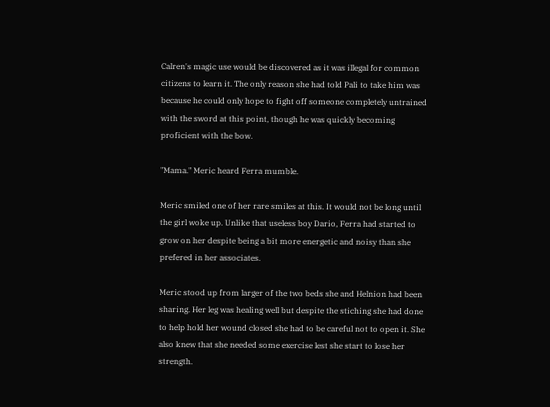Calren's magic use would be discovered as it was illegal for common citizens to learn it. The only reason she had told Pali to take him was because he could only hope to fight off someone completely untrained with the sword at this point, though he was quickly becoming proficient with the bow.

"Mama." Meric heard Ferra mumble.

Meric smiled one of her rare smiles at this. It would not be long until the girl woke up. Unlike that useless boy Dario, Ferra had started to grow on her despite being a bit more energetic and noisy than she prefered in her associates.

Meric stood up from larger of the two beds she and Helnion had been sharing. Her leg was healing well but despite the stiching she had done to help hold her wound closed she had to be careful not to open it. She also knew that she needed some exercise lest she start to lose her strength.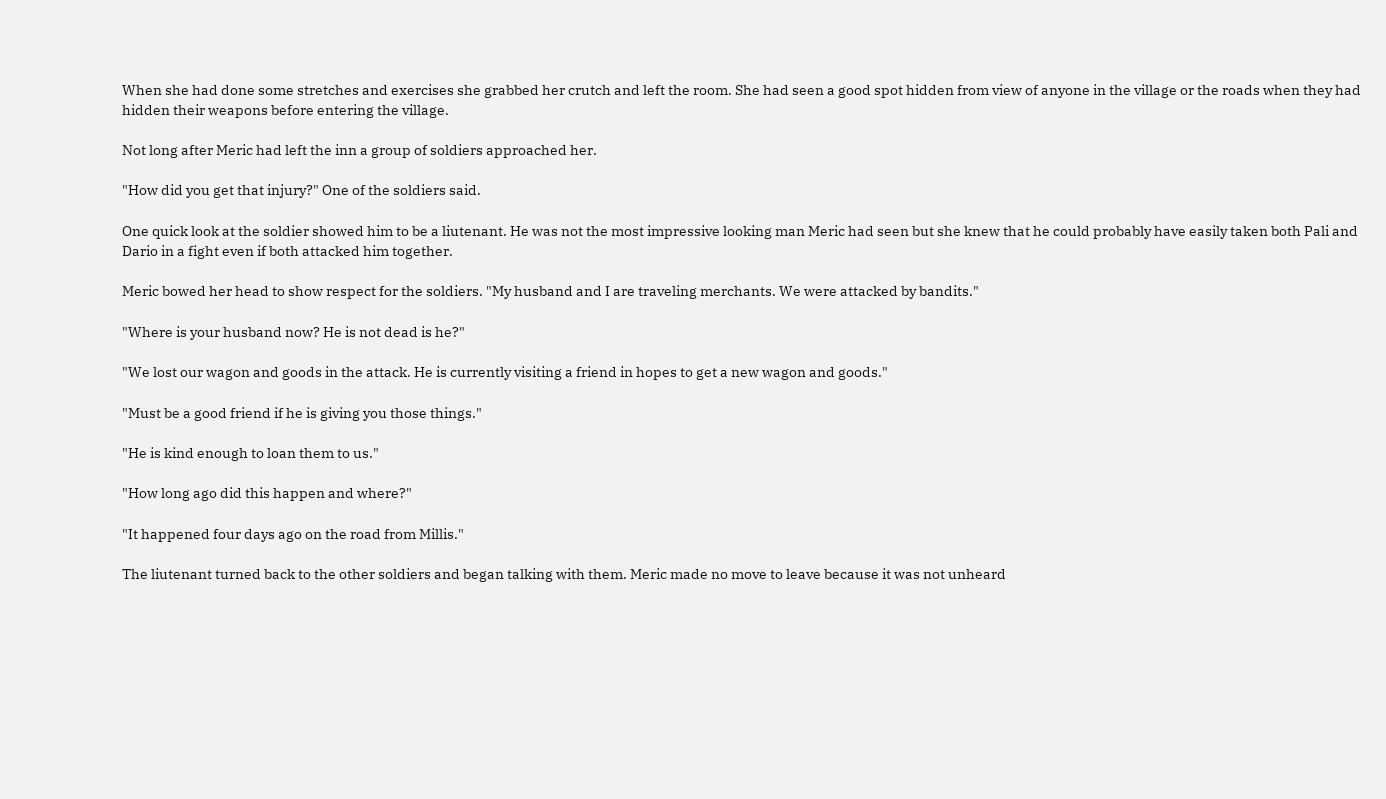When she had done some stretches and exercises she grabbed her crutch and left the room. She had seen a good spot hidden from view of anyone in the village or the roads when they had hidden their weapons before entering the village.

Not long after Meric had left the inn a group of soldiers approached her.

"How did you get that injury?" One of the soldiers said.

One quick look at the soldier showed him to be a liutenant. He was not the most impressive looking man Meric had seen but she knew that he could probably have easily taken both Pali and Dario in a fight even if both attacked him together.

Meric bowed her head to show respect for the soldiers. "My husband and I are traveling merchants. We were attacked by bandits."

"Where is your husband now? He is not dead is he?"

"We lost our wagon and goods in the attack. He is currently visiting a friend in hopes to get a new wagon and goods."

"Must be a good friend if he is giving you those things."

"He is kind enough to loan them to us."

"How long ago did this happen and where?"

"It happened four days ago on the road from Millis."

The liutenant turned back to the other soldiers and began talking with them. Meric made no move to leave because it was not unheard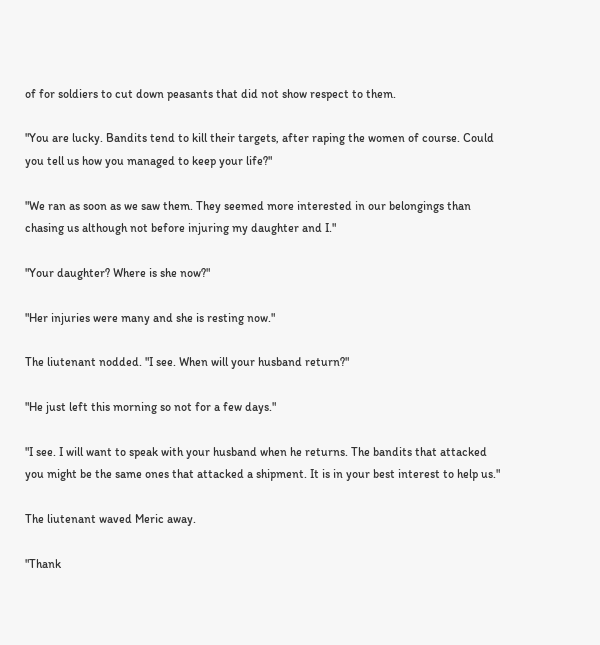of for soldiers to cut down peasants that did not show respect to them.

"You are lucky. Bandits tend to kill their targets, after raping the women of course. Could you tell us how you managed to keep your life?"

"We ran as soon as we saw them. They seemed more interested in our belongings than chasing us although not before injuring my daughter and I."

"Your daughter? Where is she now?"

"Her injuries were many and she is resting now."

The liutenant nodded. "I see. When will your husband return?"

"He just left this morning so not for a few days."

"I see. I will want to speak with your husband when he returns. The bandits that attacked you might be the same ones that attacked a shipment. It is in your best interest to help us."

The liutenant waved Meric away.

"Thank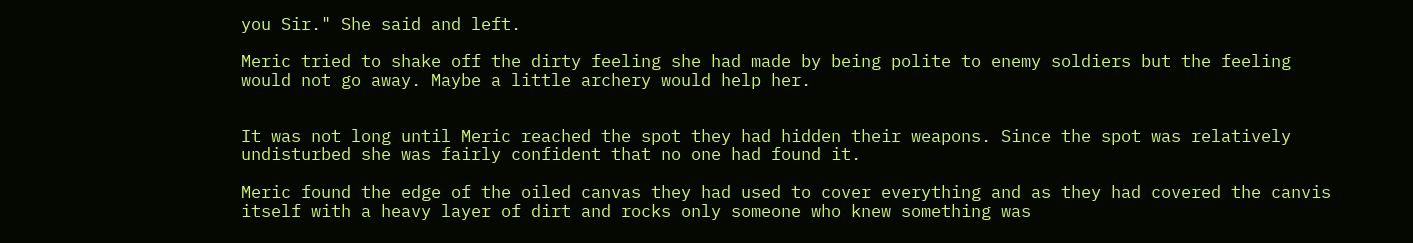you Sir." She said and left.

Meric tried to shake off the dirty feeling she had made by being polite to enemy soldiers but the feeling would not go away. Maybe a little archery would help her.


It was not long until Meric reached the spot they had hidden their weapons. Since the spot was relatively undisturbed she was fairly confident that no one had found it.

Meric found the edge of the oiled canvas they had used to cover everything and as they had covered the canvis itself with a heavy layer of dirt and rocks only someone who knew something was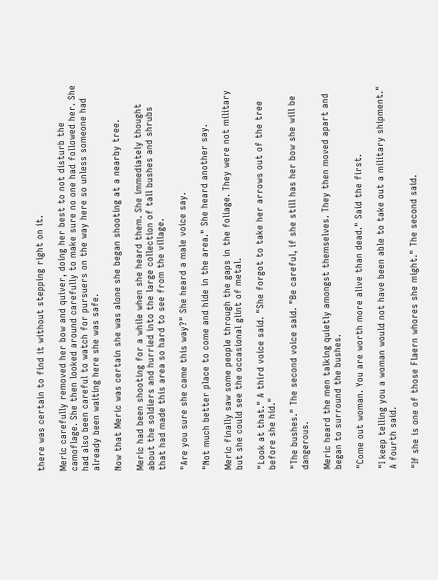there was certain to find it without stepping right on it.

Meric carefully removed her bow and quiver, doing her best to not disturb the camoflage. She then looked around carefully to make sure no one had followed her. She had also been careful to watch for pursuers on the way here so unless someone had already been waiting here she was safe.

Now that Meric was certain she was alone she began shooting at a nearby tree.

Meric had been shooting for a while when she heard them. She immediately thought about the soldiers and hurried into the large collection of tall bushes and shrubs that had made this area so hard to see from the village.

"Are you sure she came this way?" She heard a male voice say.

"Not much better place to come and hide in the area." She heard another say.

Meric finally saw some people through the gaps in the foliage. They were not military but she could see the occasional glint of metal.

"Look at that." A third voice said. "She forgot to take her arrows out of the tree before she hid."

"The bushes." The second voice said. "Be careful, if she still has her bow she will be dangerous.

Meric heard the men talking quietly amongst themselves. They then moved apart and began to surround the bushes.

"Come out woman. You are worth more alive than dead." Said the first.

"I keep telling you a woman would not have been able to take out a military shipment." A fourth said.

"If she is one of those Flaern whores she might." The second said.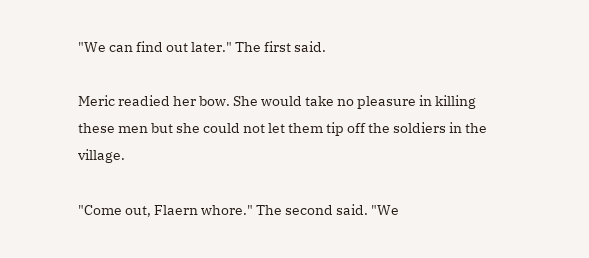"We can find out later." The first said.

Meric readied her bow. She would take no pleasure in killing these men but she could not let them tip off the soldiers in the village.

"Come out, Flaern whore." The second said. "We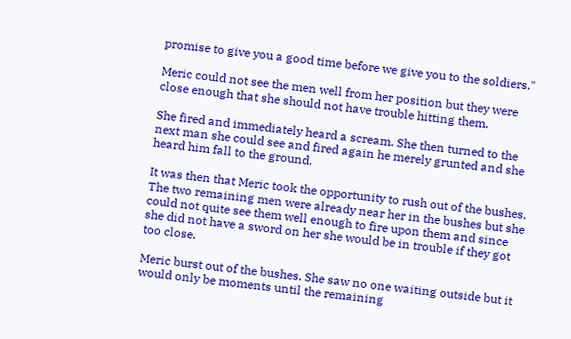promise to give you a good time before we give you to the soldiers."

Meric could not see the men well from her position but they were close enough that she should not have trouble hitting them.

She fired and immediately heard a scream. She then turned to the next man she could see and fired again he merely grunted and she heard him fall to the ground.

It was then that Meric took the opportunity to rush out of the bushes. The two remaining men were already near her in the bushes but she could not quite see them well enough to fire upon them and since she did not have a sword on her she would be in trouble if they got too close.

Meric burst out of the bushes. She saw no one waiting outside but it would only be moments until the remaining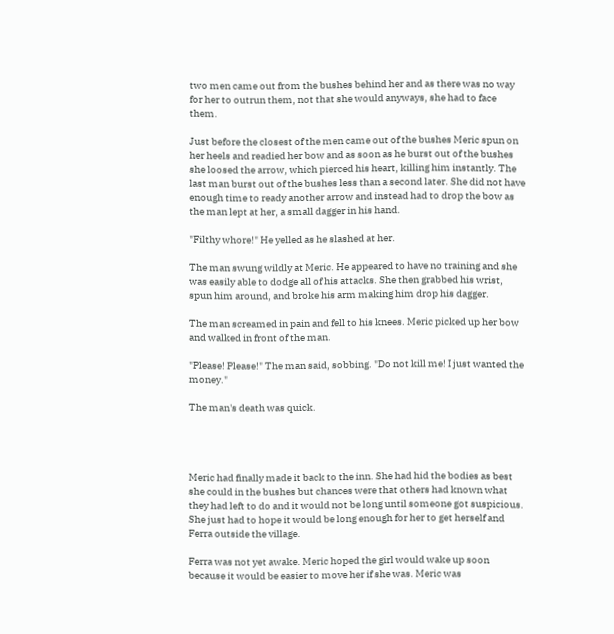two men came out from the bushes behind her and as there was no way for her to outrun them, not that she would anyways, she had to face them.

Just before the closest of the men came out of the bushes Meric spun on her heels and readied her bow and as soon as he burst out of the bushes she loosed the arrow, which pierced his heart, killing him instantly. The last man burst out of the bushes less than a second later. She did not have enough time to ready another arrow and instead had to drop the bow as the man lept at her, a small dagger in his hand.

"Filthy whore!" He yelled as he slashed at her.

The man swung wildly at Meric. He appeared to have no training and she was easily able to dodge all of his attacks. She then grabbed his wrist, spun him around, and broke his arm making him drop his dagger.

The man screamed in pain and fell to his knees. Meric picked up her bow and walked in front of the man.

"Please! Please!" The man said, sobbing. "Do not kill me! I just wanted the money."

The man's death was quick.




Meric had finally made it back to the inn. She had hid the bodies as best she could in the bushes but chances were that others had known what they had left to do and it would not be long until someone got suspicious. She just had to hope it would be long enough for her to get herself and Ferra outside the village.

Ferra was not yet awake. Meric hoped the girl would wake up soon because it would be easier to move her if she was. Meric was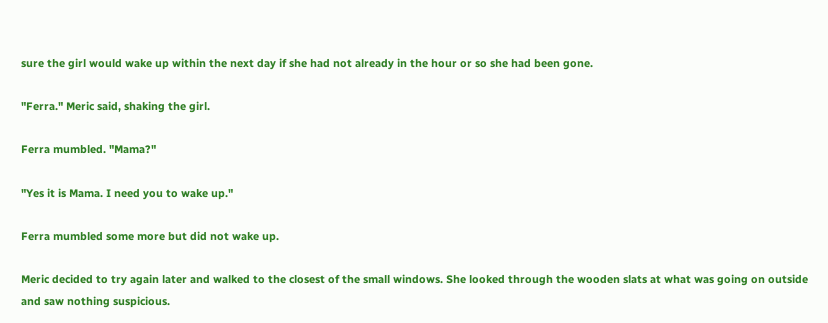sure the girl would wake up within the next day if she had not already in the hour or so she had been gone.

"Ferra." Meric said, shaking the girl.

Ferra mumbled. "Mama?"

"Yes it is Mama. I need you to wake up."

Ferra mumbled some more but did not wake up.

Meric decided to try again later and walked to the closest of the small windows. She looked through the wooden slats at what was going on outside and saw nothing suspicious.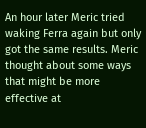An hour later Meric tried waking Ferra again but only got the same results. Meric thought about some ways that might be more effective at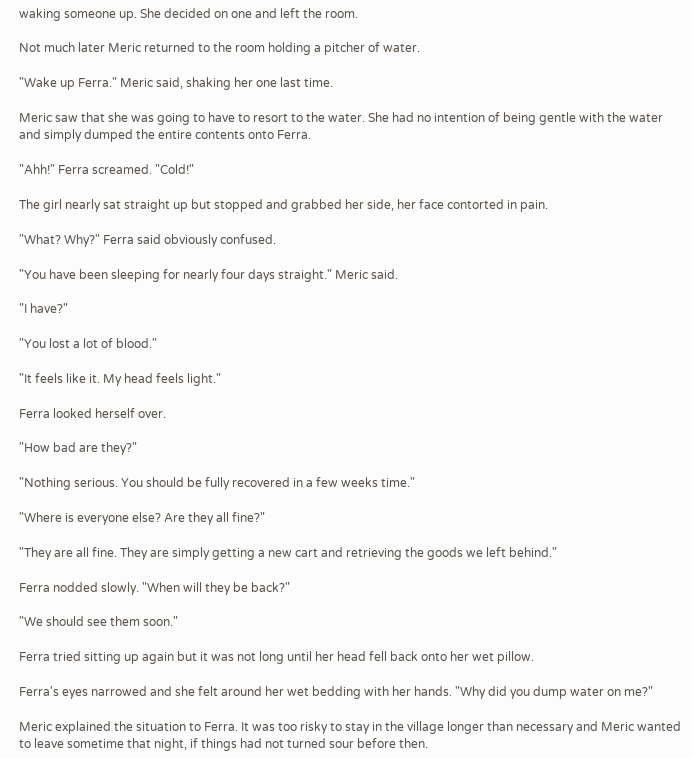waking someone up. She decided on one and left the room.

Not much later Meric returned to the room holding a pitcher of water.

"Wake up Ferra." Meric said, shaking her one last time.

Meric saw that she was going to have to resort to the water. She had no intention of being gentle with the water and simply dumped the entire contents onto Ferra.

"Ahh!" Ferra screamed. "Cold!"

The girl nearly sat straight up but stopped and grabbed her side, her face contorted in pain.

"What? Why?" Ferra said obviously confused.

"You have been sleeping for nearly four days straight." Meric said.

"I have?"

"You lost a lot of blood."

"It feels like it. My head feels light."

Ferra looked herself over.

"How bad are they?"

"Nothing serious. You should be fully recovered in a few weeks time."

"Where is everyone else? Are they all fine?"

"They are all fine. They are simply getting a new cart and retrieving the goods we left behind."

Ferra nodded slowly. "When will they be back?"

"We should see them soon."

Ferra tried sitting up again but it was not long until her head fell back onto her wet pillow.

Ferra's eyes narrowed and she felt around her wet bedding with her hands. "Why did you dump water on me?"

Meric explained the situation to Ferra. It was too risky to stay in the village longer than necessary and Meric wanted to leave sometime that night, if things had not turned sour before then.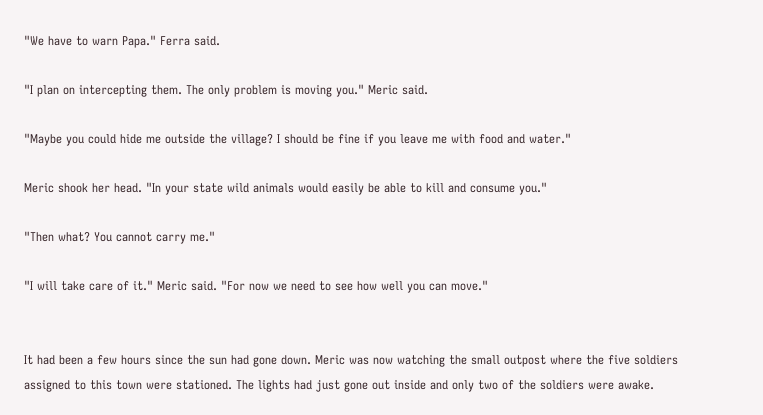"We have to warn Papa." Ferra said.

"I plan on intercepting them. The only problem is moving you." Meric said.

"Maybe you could hide me outside the village? I should be fine if you leave me with food and water."

Meric shook her head. "In your state wild animals would easily be able to kill and consume you."

"Then what? You cannot carry me."

"I will take care of it." Meric said. "For now we need to see how well you can move."


It had been a few hours since the sun had gone down. Meric was now watching the small outpost where the five soldiers assigned to this town were stationed. The lights had just gone out inside and only two of the soldiers were awake.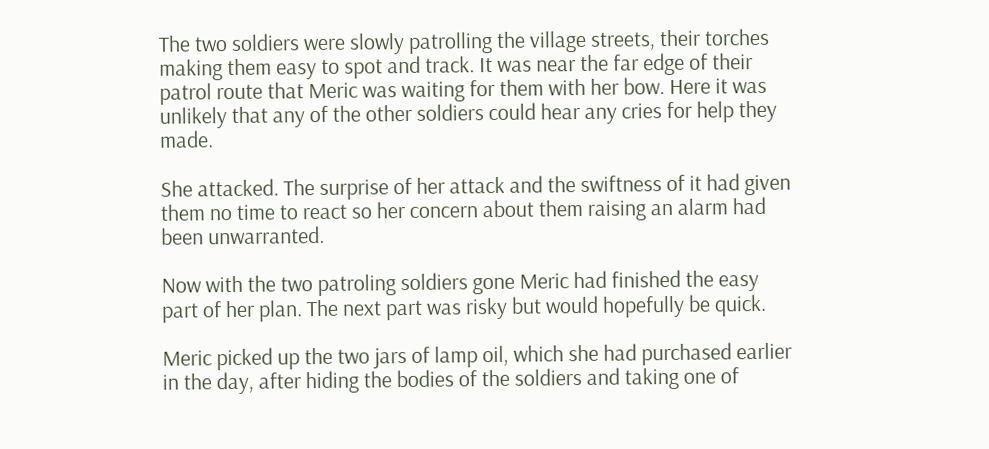The two soldiers were slowly patrolling the village streets, their torches making them easy to spot and track. It was near the far edge of their patrol route that Meric was waiting for them with her bow. Here it was unlikely that any of the other soldiers could hear any cries for help they made.

She attacked. The surprise of her attack and the swiftness of it had given them no time to react so her concern about them raising an alarm had been unwarranted.

Now with the two patroling soldiers gone Meric had finished the easy part of her plan. The next part was risky but would hopefully be quick.

Meric picked up the two jars of lamp oil, which she had purchased earlier in the day, after hiding the bodies of the soldiers and taking one of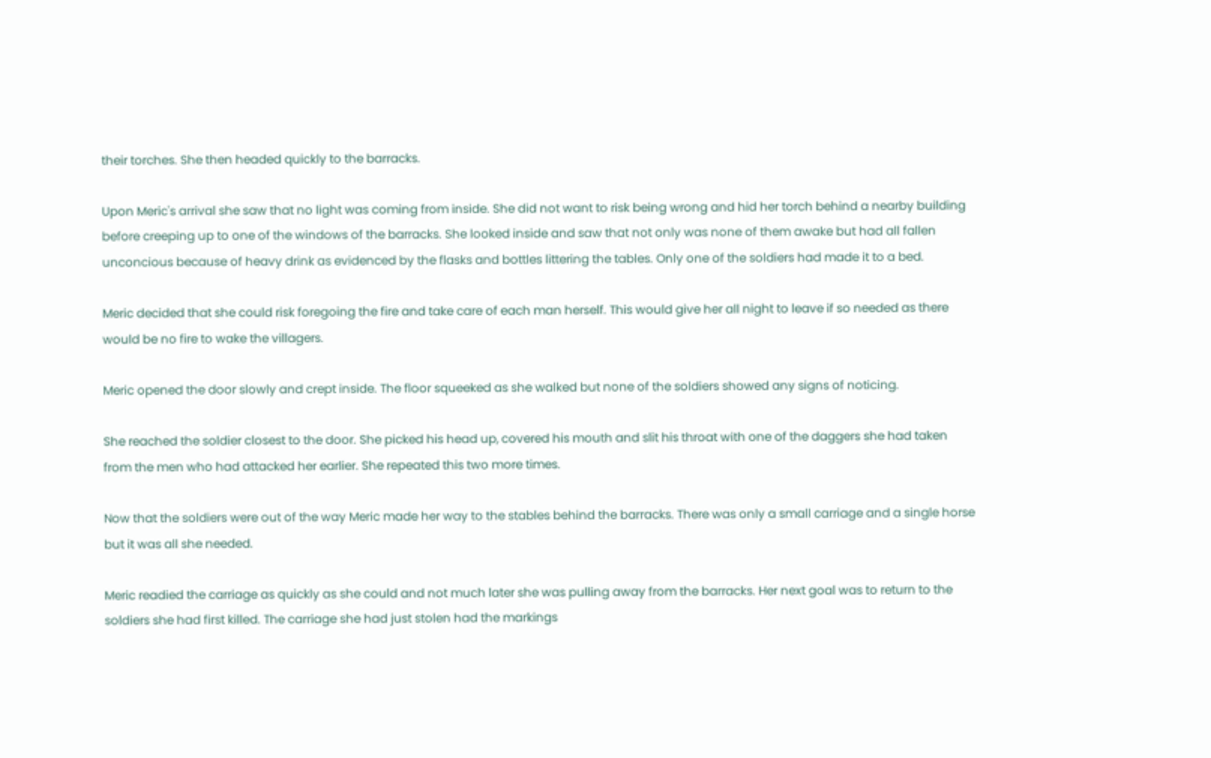their torches. She then headed quickly to the barracks.

Upon Meric's arrival she saw that no light was coming from inside. She did not want to risk being wrong and hid her torch behind a nearby building before creeping up to one of the windows of the barracks. She looked inside and saw that not only was none of them awake but had all fallen unconcious because of heavy drink as evidenced by the flasks and bottles littering the tables. Only one of the soldiers had made it to a bed.

Meric decided that she could risk foregoing the fire and take care of each man herself. This would give her all night to leave if so needed as there would be no fire to wake the villagers.

Meric opened the door slowly and crept inside. The floor squeeked as she walked but none of the soldiers showed any signs of noticing.

She reached the soldier closest to the door. She picked his head up, covered his mouth and slit his throat with one of the daggers she had taken from the men who had attacked her earlier. She repeated this two more times.

Now that the soldiers were out of the way Meric made her way to the stables behind the barracks. There was only a small carriage and a single horse but it was all she needed.

Meric readied the carriage as quickly as she could and not much later she was pulling away from the barracks. Her next goal was to return to the soldiers she had first killed. The carriage she had just stolen had the markings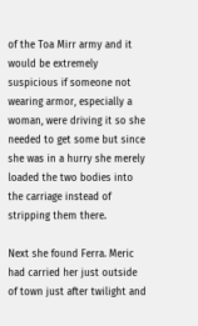of the Toa Mirr army and it would be extremely suspicious if someone not wearing armor, especially a woman, were driving it so she needed to get some but since she was in a hurry she merely loaded the two bodies into the carriage instead of stripping them there.

Next she found Ferra. Meric had carried her just outside of town just after twilight and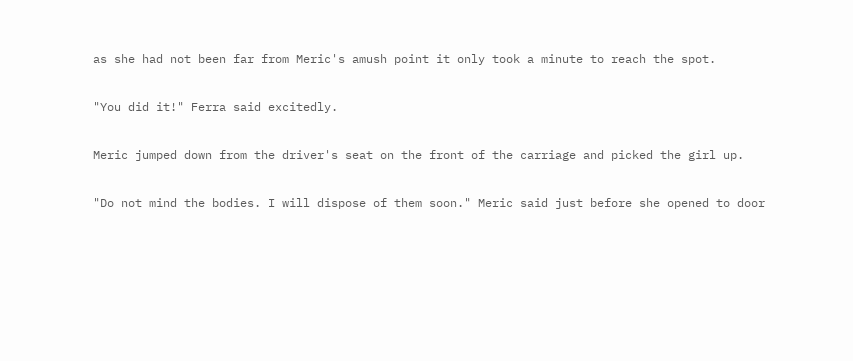as she had not been far from Meric's amush point it only took a minute to reach the spot.

"You did it!" Ferra said excitedly.

Meric jumped down from the driver's seat on the front of the carriage and picked the girl up.

"Do not mind the bodies. I will dispose of them soon." Meric said just before she opened to door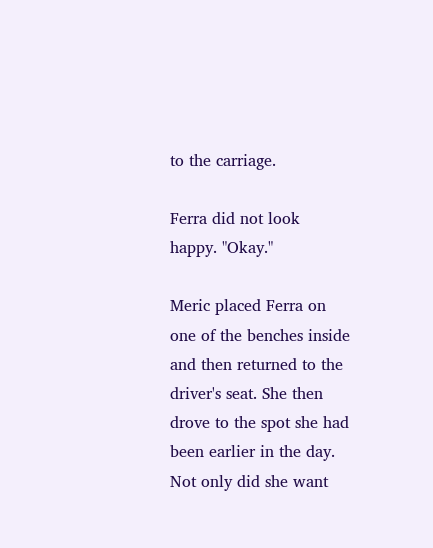to the carriage.

Ferra did not look happy. "Okay."

Meric placed Ferra on one of the benches inside and then returned to the driver's seat. She then drove to the spot she had been earlier in the day. Not only did she want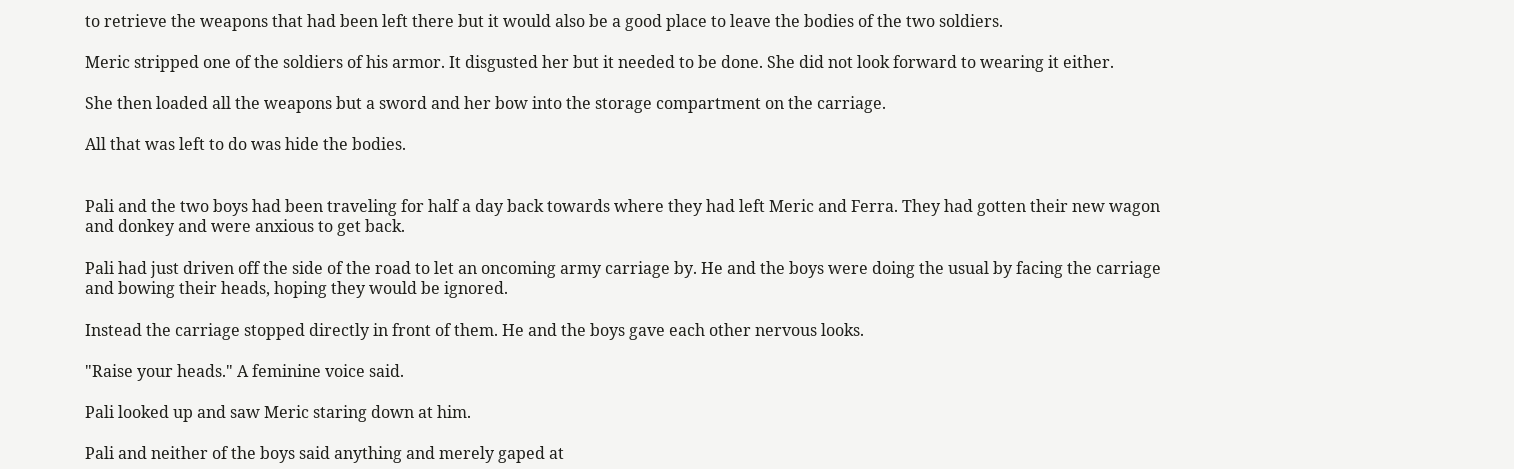to retrieve the weapons that had been left there but it would also be a good place to leave the bodies of the two soldiers.

Meric stripped one of the soldiers of his armor. It disgusted her but it needed to be done. She did not look forward to wearing it either.

She then loaded all the weapons but a sword and her bow into the storage compartment on the carriage.

All that was left to do was hide the bodies.


Pali and the two boys had been traveling for half a day back towards where they had left Meric and Ferra. They had gotten their new wagon and donkey and were anxious to get back.

Pali had just driven off the side of the road to let an oncoming army carriage by. He and the boys were doing the usual by facing the carriage and bowing their heads, hoping they would be ignored.

Instead the carriage stopped directly in front of them. He and the boys gave each other nervous looks.

"Raise your heads." A feminine voice said.

Pali looked up and saw Meric staring down at him.

Pali and neither of the boys said anything and merely gaped at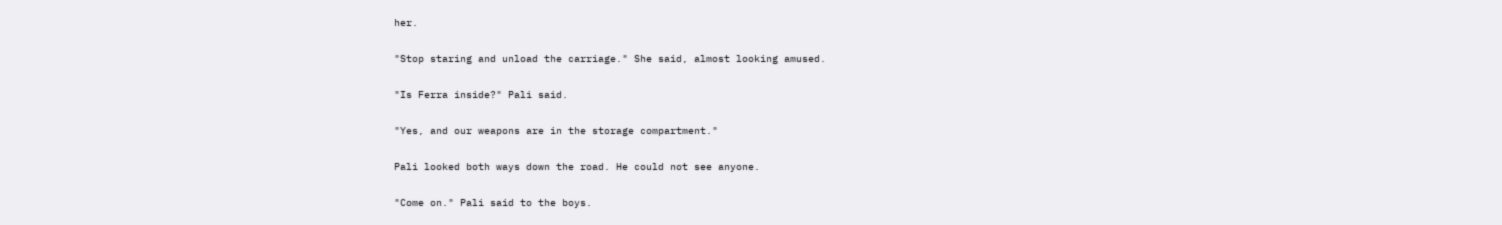her.

"Stop staring and unload the carriage." She said, almost looking amused.

"Is Ferra inside?" Pali said.

"Yes, and our weapons are in the storage compartment."

Pali looked both ways down the road. He could not see anyone.

"Come on." Pali said to the boys.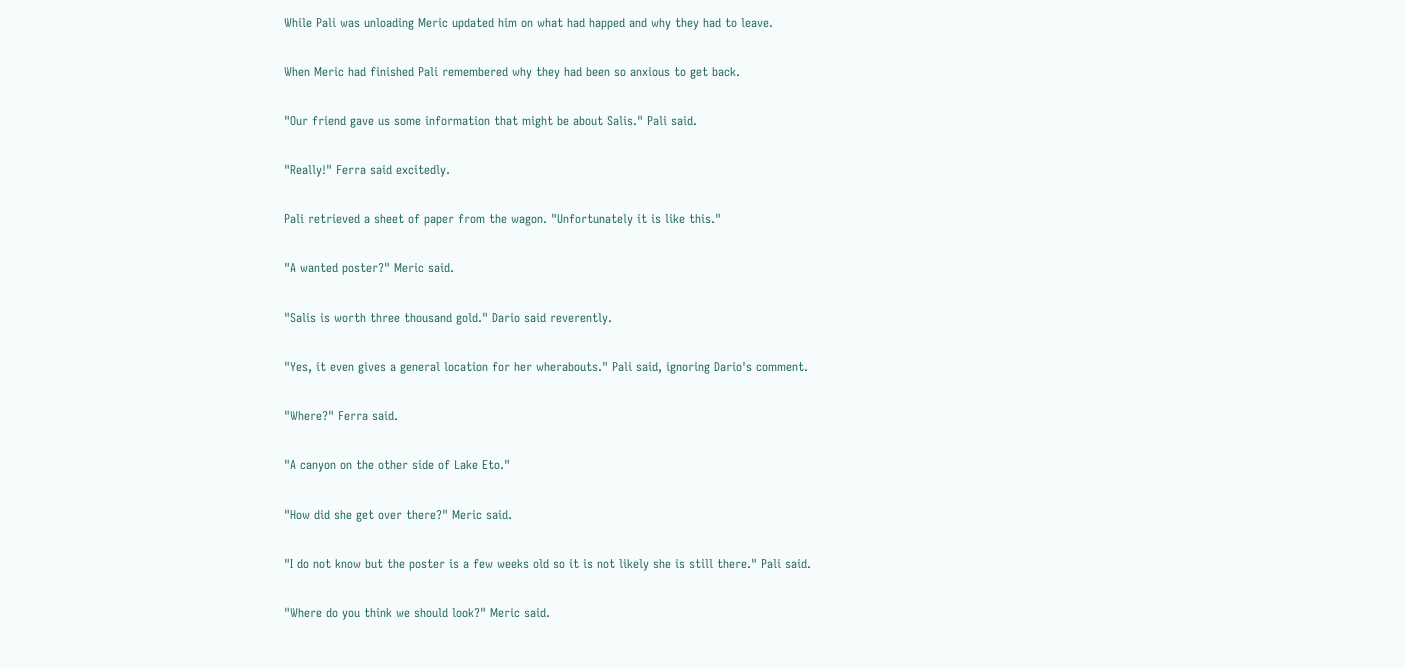While Pali was unloading Meric updated him on what had happed and why they had to leave.

When Meric had finished Pali remembered why they had been so anxious to get back.

"Our friend gave us some information that might be about Salis." Pali said.

"Really!" Ferra said excitedly.

Pali retrieved a sheet of paper from the wagon. "Unfortunately it is like this."

"A wanted poster?" Meric said.

"Salis is worth three thousand gold." Dario said reverently.

"Yes, it even gives a general location for her wherabouts." Pali said, ignoring Dario's comment.

"Where?" Ferra said.

"A canyon on the other side of Lake Eto."

"How did she get over there?" Meric said.

"I do not know but the poster is a few weeks old so it is not likely she is still there." Pali said.

"Where do you think we should look?" Meric said.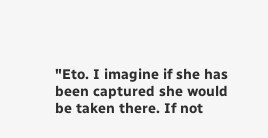"Eto. I imagine if she has been captured she would be taken there. If not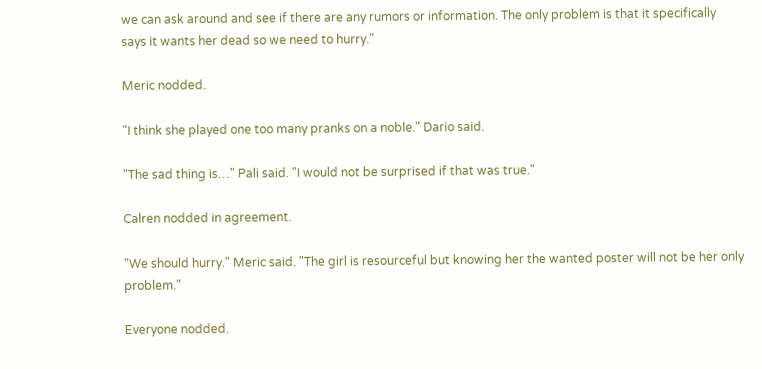we can ask around and see if there are any rumors or information. The only problem is that it specifically says it wants her dead so we need to hurry."

Meric nodded.

"I think she played one too many pranks on a noble." Dario said.

"The sad thing is…" Pali said. "I would not be surprised if that was true."

Calren nodded in agreement.

"We should hurry." Meric said. "The girl is resourceful but knowing her the wanted poster will not be her only problem."

Everyone nodded.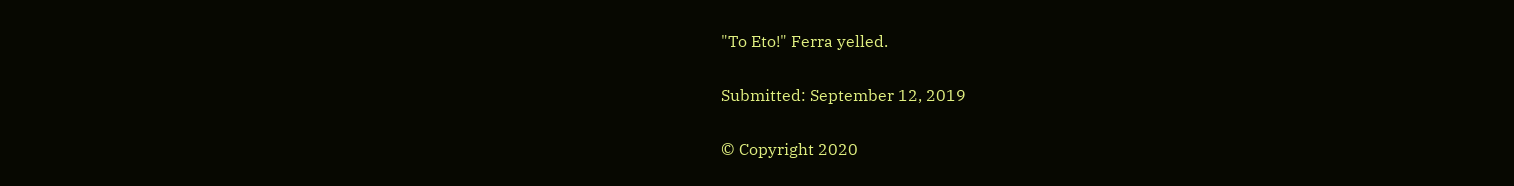"To Eto!" Ferra yelled.

Submitted: September 12, 2019

© Copyright 2020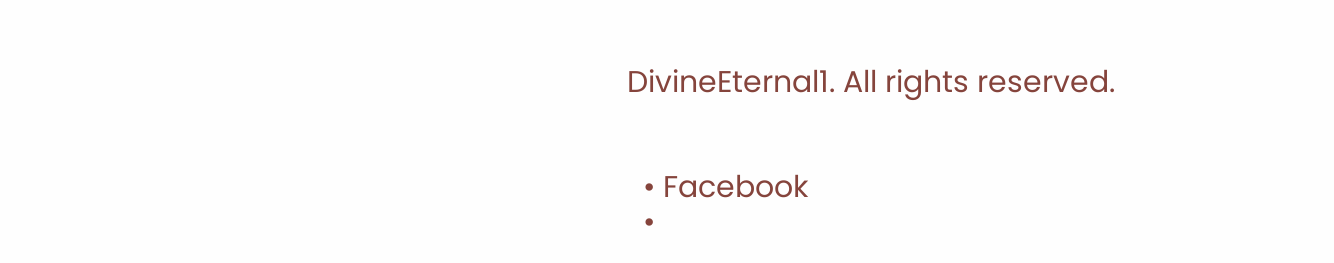DivineEternal1. All rights reserved.


  • Facebook
  •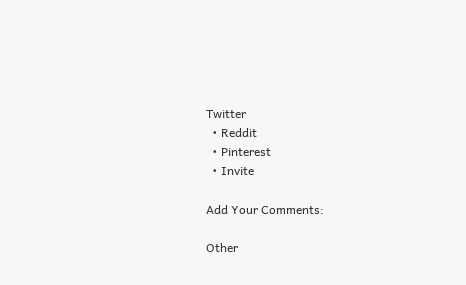Twitter
  • Reddit
  • Pinterest
  • Invite

Add Your Comments:

Other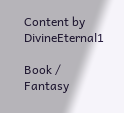Content by DivineEternal1

Book / Fantasy